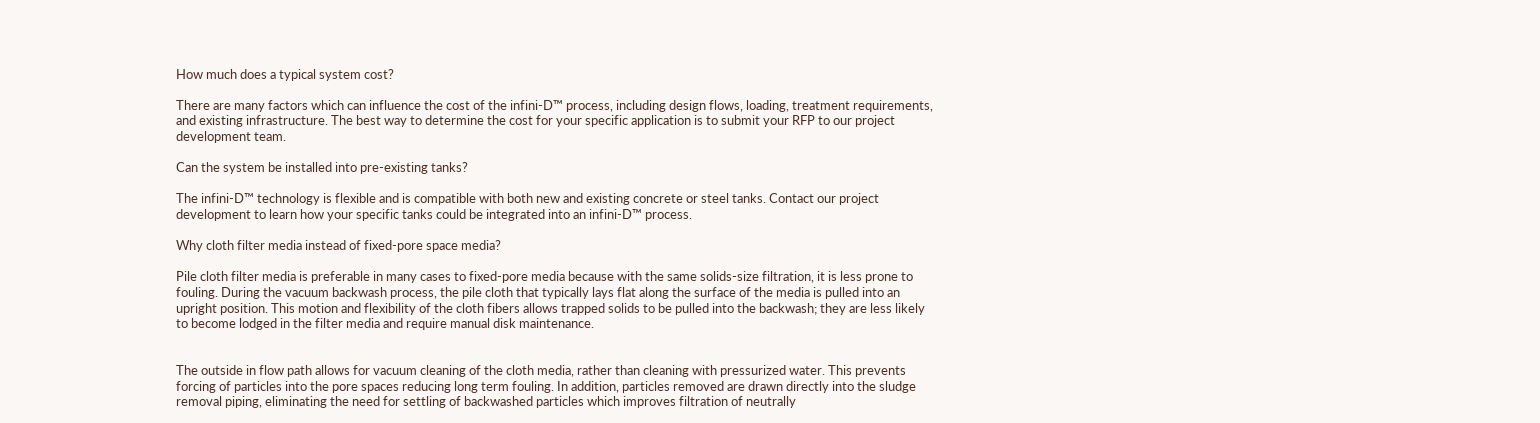How much does a typical system cost?

There are many factors which can influence the cost of the infini-D™ process, including design flows, loading, treatment requirements, and existing infrastructure. The best way to determine the cost for your specific application is to submit your RFP to our project development team.

Can the system be installed into pre-existing tanks?

The infini-D™ technology is flexible and is compatible with both new and existing concrete or steel tanks. Contact our project development to learn how your specific tanks could be integrated into an infini-D™ process.

Why cloth filter media instead of fixed-pore space media?

Pile cloth filter media is preferable in many cases to fixed-pore media because with the same solids-size filtration, it is less prone to fouling. During the vacuum backwash process, the pile cloth that typically lays flat along the surface of the media is pulled into an upright position. This motion and flexibility of the cloth fibers allows trapped solids to be pulled into the backwash; they are less likely to become lodged in the filter media and require manual disk maintenance.


The outside in flow path allows for vacuum cleaning of the cloth media, rather than cleaning with pressurized water. This prevents forcing of particles into the pore spaces reducing long term fouling. In addition, particles removed are drawn directly into the sludge removal piping, eliminating the need for settling of backwashed particles which improves filtration of neutrally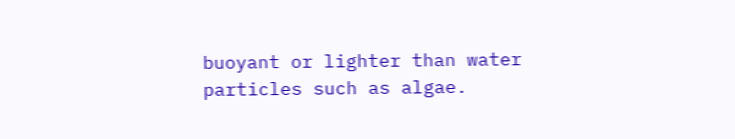buoyant or lighter than water particles such as algae.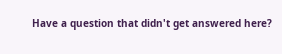Have a question that didn't get answered here?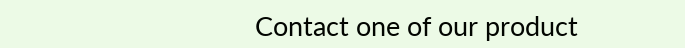Contact one of our product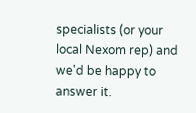specialists (or your local Nexom rep) and we'd be happy to answer it.